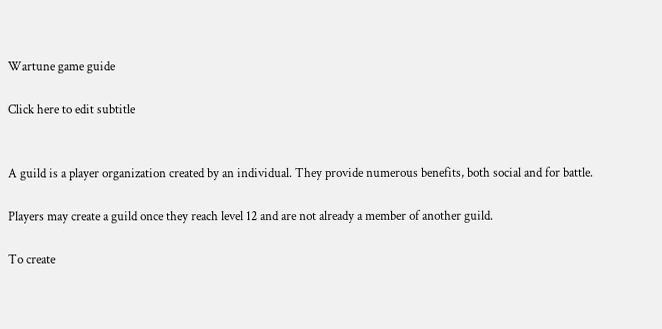Wartune game guide

Click here to edit subtitle


A guild is a player organization created by an individual. They provide numerous benefits, both social and for battle.

Players may create a guild once they reach level 12 and are not already a member of another guild.

To create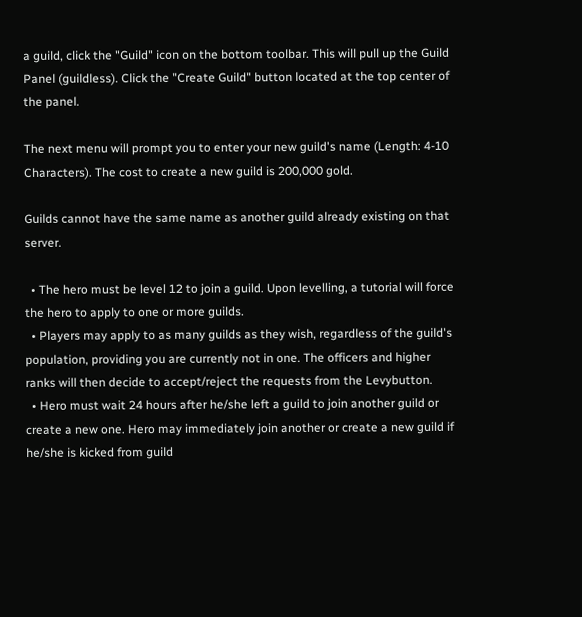a guild, click the "Guild" icon on the bottom toolbar. This will pull up the Guild Panel (guildless). Click the "Create Guild" button located at the top center of the panel.

The next menu will prompt you to enter your new guild's name (Length: 4-10 Characters). The cost to create a new guild is 200,000 gold.

Guilds cannot have the same name as another guild already existing on that server.

  • The hero must be level 12 to join a guild. Upon levelling, a tutorial will force the hero to apply to one or more guilds.
  • Players may apply to as many guilds as they wish, regardless of the guild's population, providing you are currently not in one. The officers and higher ranks will then decide to accept/reject the requests from the Levybutton.
  • Hero must wait 24 hours after he/she left a guild to join another guild or create a new one. Hero may immediately join another or create a new guild if he/she is kicked from guild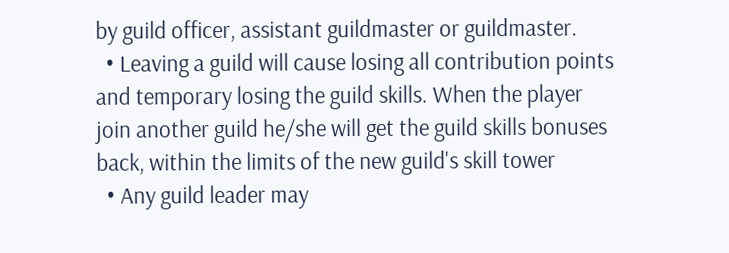by guild officer, assistant guildmaster or guildmaster.
  • Leaving a guild will cause losing all contribution points and temporary losing the guild skills. When the player join another guild he/she will get the guild skills bonuses back, within the limits of the new guild's skill tower
  • Any guild leader may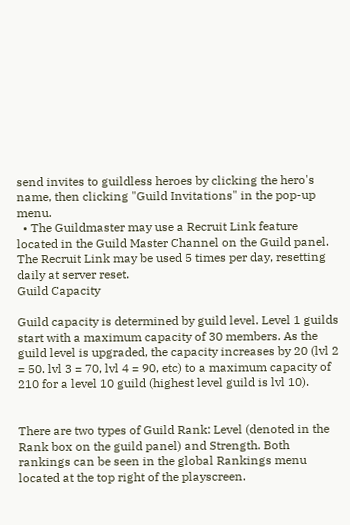send invites to guildless heroes by clicking the hero's name, then clicking "Guild Invitations" in the pop-up menu.
  • The Guildmaster may use a Recruit Link feature located in the Guild Master Channel on the Guild panel. The Recruit Link may be used 5 times per day, resetting daily at server reset.
Guild Capacity

Guild capacity is determined by guild level. Level 1 guilds start with a maximum capacity of 30 members. As the guild level is upgraded, the capacity increases by 20 (lvl 2 = 50. lvl 3 = 70, lvl 4 = 90, etc) to a maximum capacity of 210 for a level 10 guild (highest level guild is lvl 10).


There are two types of Guild Rank: Level (denoted in the Rank box on the guild panel) and Strength. Both rankings can be seen in the global Rankings menu located at the top right of the playscreen.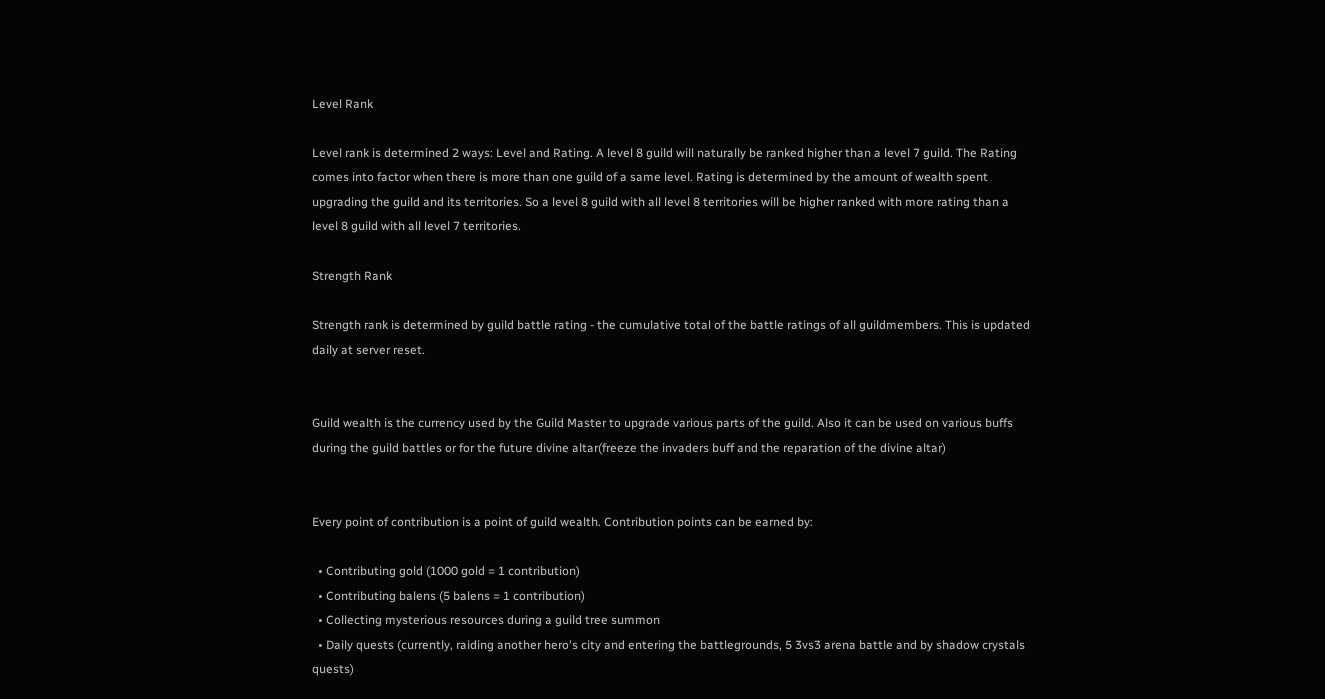Level Rank

Level rank is determined 2 ways: Level and Rating. A level 8 guild will naturally be ranked higher than a level 7 guild. The Rating comes into factor when there is more than one guild of a same level. Rating is determined by the amount of wealth spent upgrading the guild and its territories. So a level 8 guild with all level 8 territories will be higher ranked with more rating than a level 8 guild with all level 7 territories.

Strength Rank

Strength rank is determined by guild battle rating - the cumulative total of the battle ratings of all guildmembers. This is updated daily at server reset.


Guild wealth is the currency used by the Guild Master to upgrade various parts of the guild. Also it can be used on various buffs during the guild battles or for the future divine altar(freeze the invaders buff and the reparation of the divine altar)


Every point of contribution is a point of guild wealth. Contribution points can be earned by:

  • Contributing gold (1000 gold = 1 contribution)
  • Contributing balens (5 balens = 1 contribution)
  • Collecting mysterious resources during a guild tree summon
  • Daily quests (currently, raiding another hero's city and entering the battlegrounds, 5 3vs3 arena battle and by shadow crystals quests)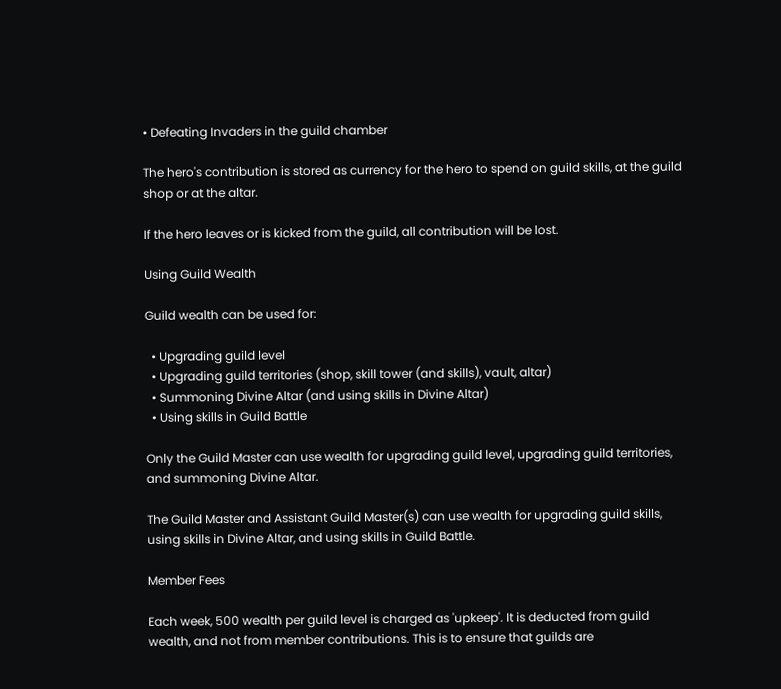• Defeating Invaders in the guild chamber

The hero's contribution is stored as currency for the hero to spend on guild skills, at the guild shop or at the altar.

If the hero leaves or is kicked from the guild, all contribution will be lost.

Using Guild Wealth

Guild wealth can be used for:

  • Upgrading guild level
  • Upgrading guild territories (shop, skill tower (and skills), vault, altar)
  • Summoning Divine Altar (and using skills in Divine Altar)
  • Using skills in Guild Battle

Only the Guild Master can use wealth for upgrading guild level, upgrading guild territories, and summoning Divine Altar.

The Guild Master and Assistant Guild Master(s) can use wealth for upgrading guild skills, using skills in Divine Altar, and using skills in Guild Battle.

Member Fees

Each week, 500 wealth per guild level is charged as 'upkeep'. It is deducted from guild wealth, and not from member contributions. This is to ensure that guilds are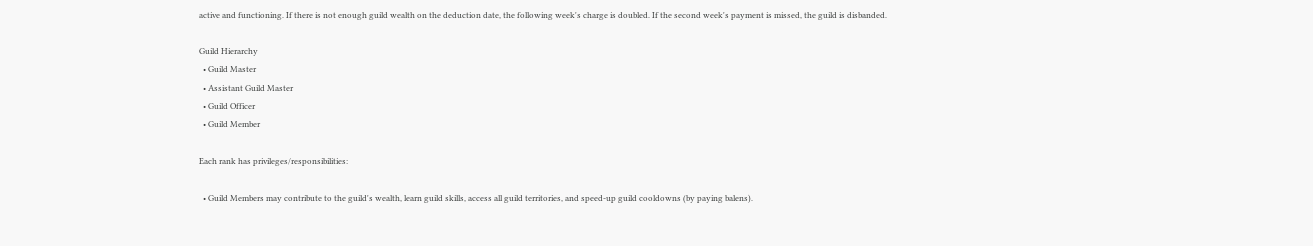active and functioning. If there is not enough guild wealth on the deduction date, the following week's charge is doubled. If the second week's payment is missed, the guild is disbanded.

Guild Hierarchy
  • Guild Master
  • Assistant Guild Master
  • Guild Officer
  • Guild Member

Each rank has privileges/responsibilities:

  • Guild Members may contribute to the guild's wealth, learn guild skills, access all guild territories, and speed-up guild cooldowns (by paying balens).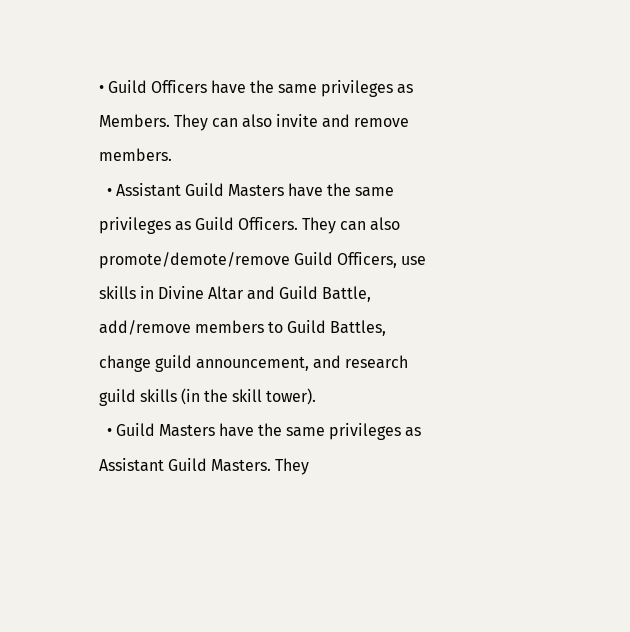• Guild Officers have the same privileges as Members. They can also invite and remove members.
  • Assistant Guild Masters have the same privileges as Guild Officers. They can also promote/demote/remove Guild Officers, use skills in Divine Altar and Guild Battle, add/remove members to Guild Battles, change guild announcement, and research guild skills (in the skill tower).
  • Guild Masters have the same privileges as Assistant Guild Masters. They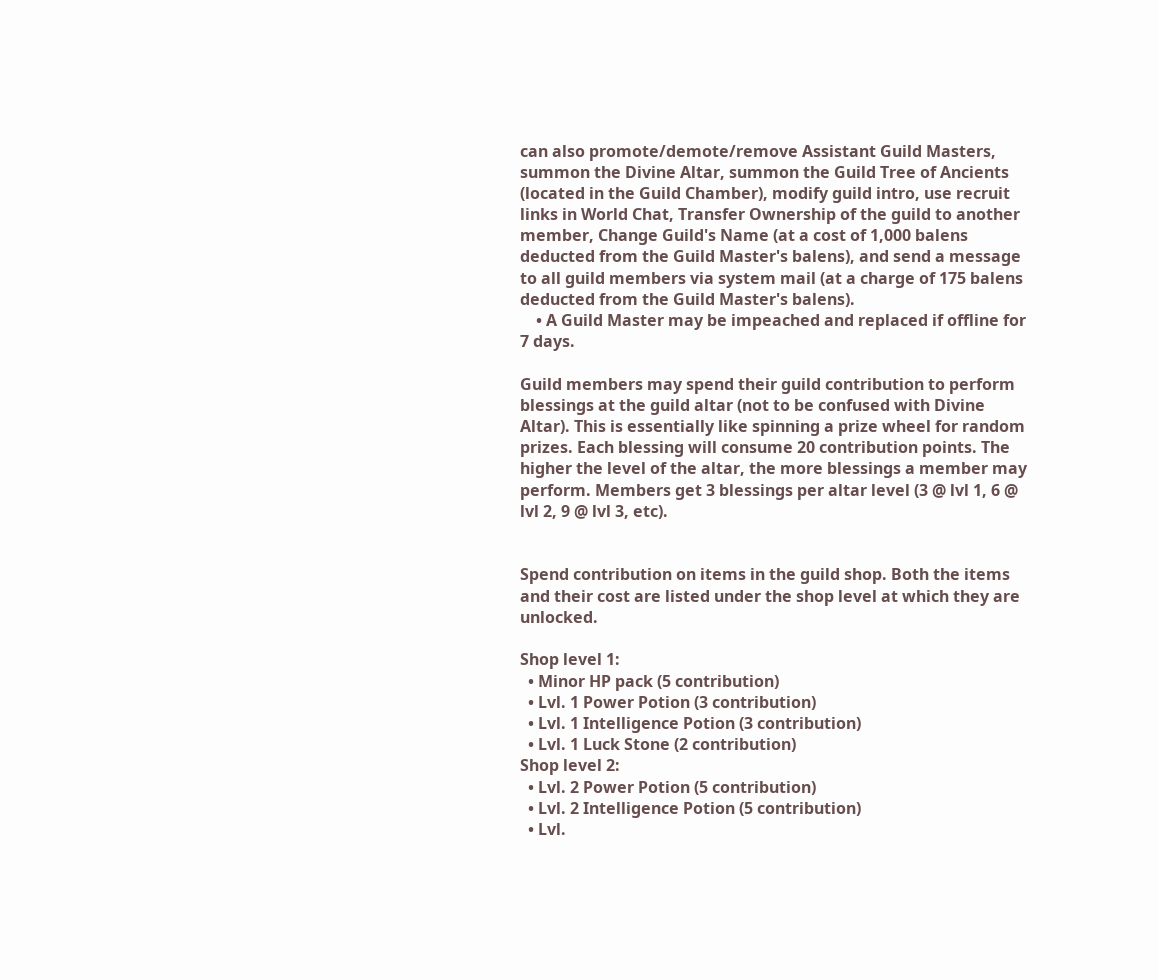can also promote/demote/remove Assistant Guild Masters, summon the Divine Altar, summon the Guild Tree of Ancients (located in the Guild Chamber), modify guild intro, use recruit links in World Chat, Transfer Ownership of the guild to another member, Change Guild's Name (at a cost of 1,000 balens deducted from the Guild Master's balens), and send a message to all guild members via system mail (at a charge of 175 balens deducted from the Guild Master's balens).
    • A Guild Master may be impeached and replaced if offline for 7 days.

Guild members may spend their guild contribution to perform blessings at the guild altar (not to be confused with Divine Altar). This is essentially like spinning a prize wheel for random prizes. Each blessing will consume 20 contribution points. The higher the level of the altar, the more blessings a member may perform. Members get 3 blessings per altar level (3 @ lvl 1, 6 @ lvl 2, 9 @ lvl 3, etc).


Spend contribution on items in the guild shop. Both the items and their cost are listed under the shop level at which they are unlocked.

Shop level 1:
  • Minor HP pack (5 contribution)
  • Lvl. 1 Power Potion (3 contribution)
  • Lvl. 1 Intelligence Potion (3 contribution)
  • Lvl. 1 Luck Stone (2 contribution)
Shop level 2:
  • Lvl. 2 Power Potion (5 contribution)
  • Lvl. 2 Intelligence Potion (5 contribution)
  • Lvl.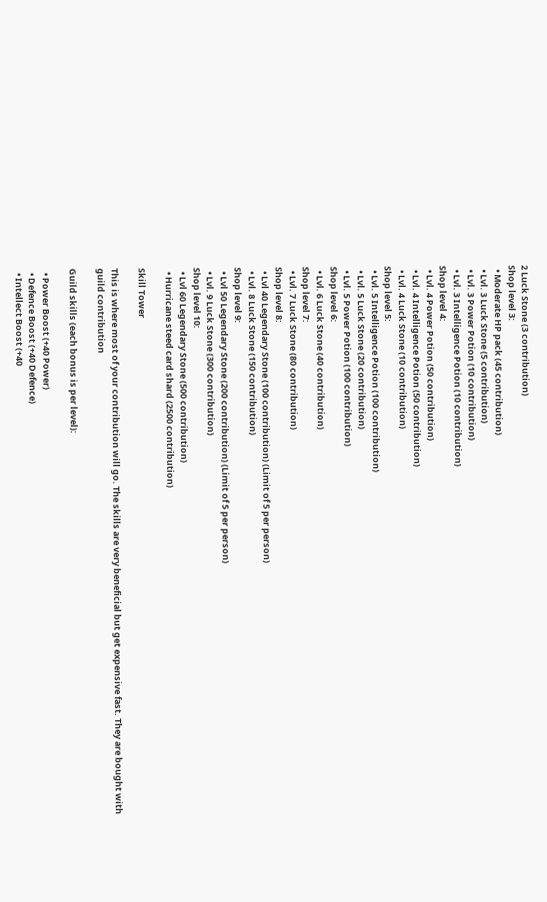2 Luck Stone (3 contribution)
Shop level 3:
  • Moderate HP pack (45 contribution)
  • Lvl. 3 Luck Stone (5 contribution)
  • Lvl. 3 Power Potion (10 contribution)
  • Lvl. 3 Intelligence Potion (10 contribution)
Shop level 4:
  • Lvl. 4 Power Potion (50 contribution)
  • Lvl. 4 Intelligence Potion (50 contribution)
  • Lvl. 4 Luck Stone (10 contribution)
Shop level 5:
  • Lvl. 5 Intelligence Potion (100 contribution)
  • Lvl. 5 Luck Stone (20 contribution)
  • Lvl. 5 Power Potion (100 contribution)
Shop level 6:
  • Lvl. 6 Luck Stone (40 contribution)
Shop level 7:
  • Lvl. 7 Luck Stone (80 contribution)
Shop level 8:
  • Lvl 40 Legendary Stone (100 contribution) (Limit of 5 per person)
  • Lvl. 8 Luck Stone (150 contribution)
Shop level 9:
  • Lvl 50 Legendary Stone (200 contribution) (Limit of 5 per person)
  • Lvl. 9 Luck Stone (300 contribution)
Shop level 10:
  • Lvl 60 Legendary Stone (500 contribution)
  • Hurricane steed card shard (2500 contribution)

Skill Tower

This is where most of your contribution will go. The skills are very beneficial but get expensive fast. They are bought with guild contribution

Guild skills (each bonus is per level):

  • Power Boost (+40 Power)
  • Defence Boost (+40 Defence)
  • Intellect Boost (+40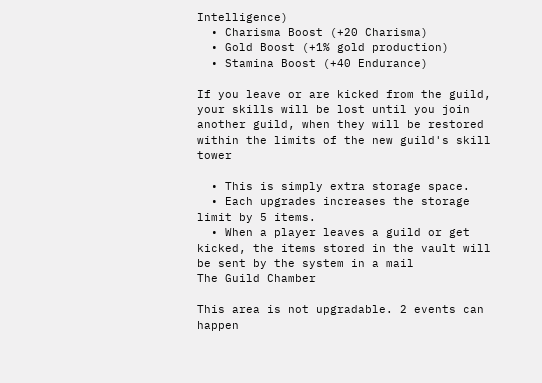Intelligence)
  • Charisma Boost (+20 Charisma)
  • Gold Boost (+1% gold production)
  • Stamina Boost (+40 Endurance)

If you leave or are kicked from the guild, your skills will be lost until you join another guild, when they will be restored within the limits of the new guild's skill tower

  • This is simply extra storage space.
  • Each upgrades increases the storage limit by 5 items.
  • When a player leaves a guild or get kicked, the items stored in the vault will be sent by the system in a mail
The Guild Chamber

This area is not upgradable. 2 events can happen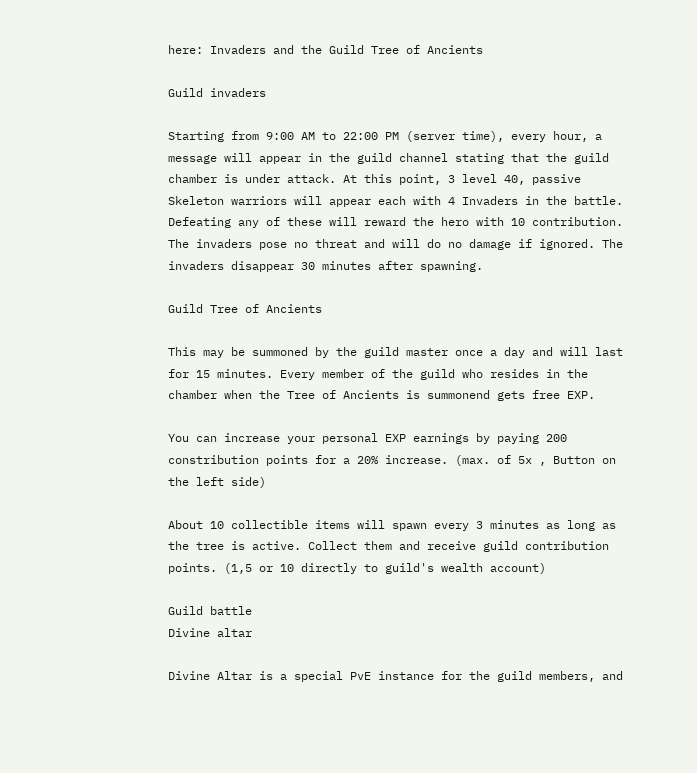here: Invaders and the Guild Tree of Ancients

Guild invaders

Starting from 9:00 AM to 22:00 PM (server time), every hour, a message will appear in the guild channel stating that the guild chamber is under attack. At this point, 3 level 40, passive Skeleton warriors will appear each with 4 Invaders in the battle. Defeating any of these will reward the hero with 10 contribution. The invaders pose no threat and will do no damage if ignored. The invaders disappear 30 minutes after spawning.

Guild Tree of Ancients

This may be summoned by the guild master once a day and will last for 15 minutes. Every member of the guild who resides in the chamber when the Tree of Ancients is summonend gets free EXP.

You can increase your personal EXP earnings by paying 200 constribution points for a 20% increase. (max. of 5x , Button on the left side)

About 10 collectible items will spawn every 3 minutes as long as the tree is active. Collect them and receive guild contribution points. (1,5 or 10 directly to guild's wealth account)

Guild battle
Divine altar

Divine Altar is a special PvE instance for the guild members, and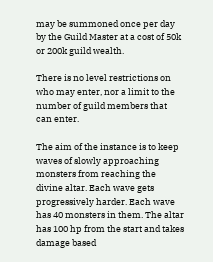may be summoned once per day by the Guild Master at a cost of 50k or 200k guild wealth.

There is no level restrictions on who may enter, nor a limit to the number of guild members that can enter.

The aim of the instance is to keep waves of slowly approaching monsters from reaching the divine altar. Each wave gets progressively harder. Each wave has 40 monsters in them. The altar has 100 hp from the start and takes damage based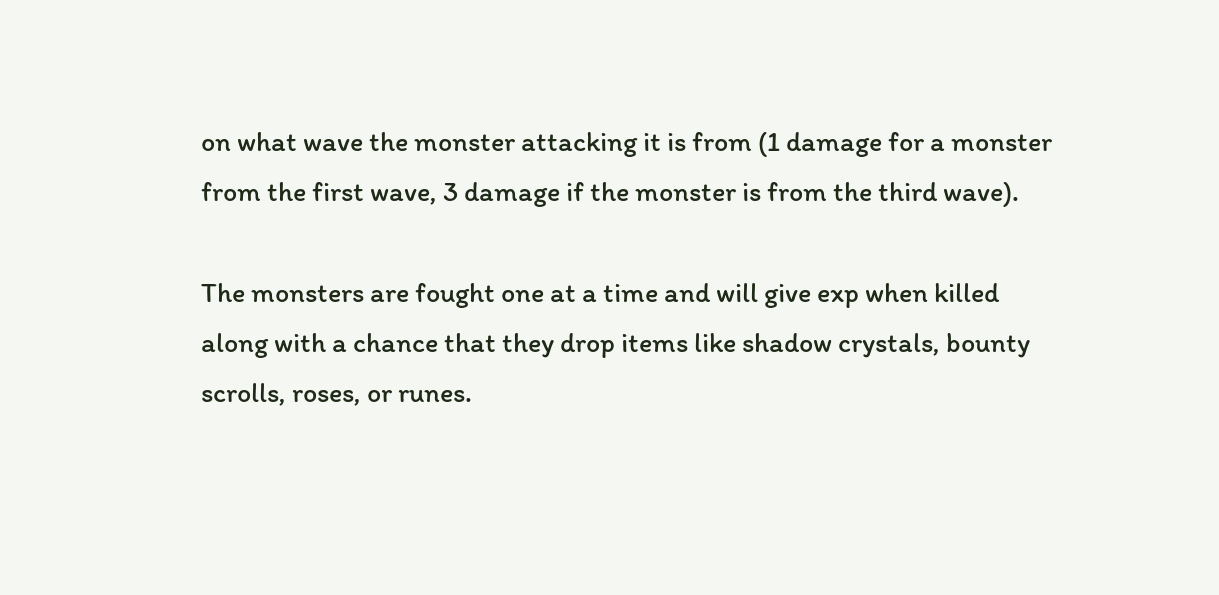on what wave the monster attacking it is from (1 damage for a monster from the first wave, 3 damage if the monster is from the third wave).

The monsters are fought one at a time and will give exp when killed along with a chance that they drop items like shadow crystals, bounty scrolls, roses, or runes.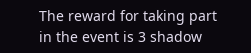The reward for taking part in the event is 3 shadow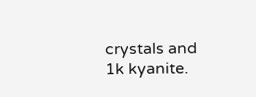crystals and 1k kyanite.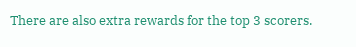There are also extra rewards for the top 3 scorers.